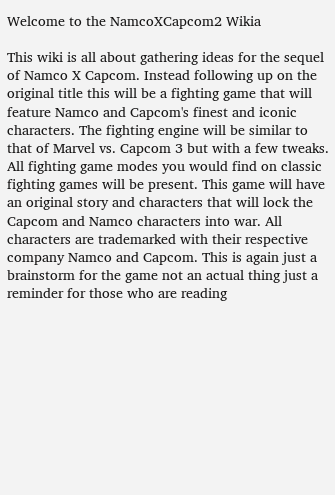Welcome to the NamcoXCapcom2 Wikia

This wiki is all about gathering ideas for the sequel of Namco X Capcom. Instead following up on the original title this will be a fighting game that will feature Namco and Capcom's finest and iconic characters. The fighting engine will be similar to that of Marvel vs. Capcom 3 but with a few tweaks. All fighting game modes you would find on classic fighting games will be present. This game will have an original story and characters that will lock the Capcom and Namco characters into war. All characters are trademarked with their respective company Namco and Capcom. This is again just a brainstorm for the game not an actual thing just a reminder for those who are reading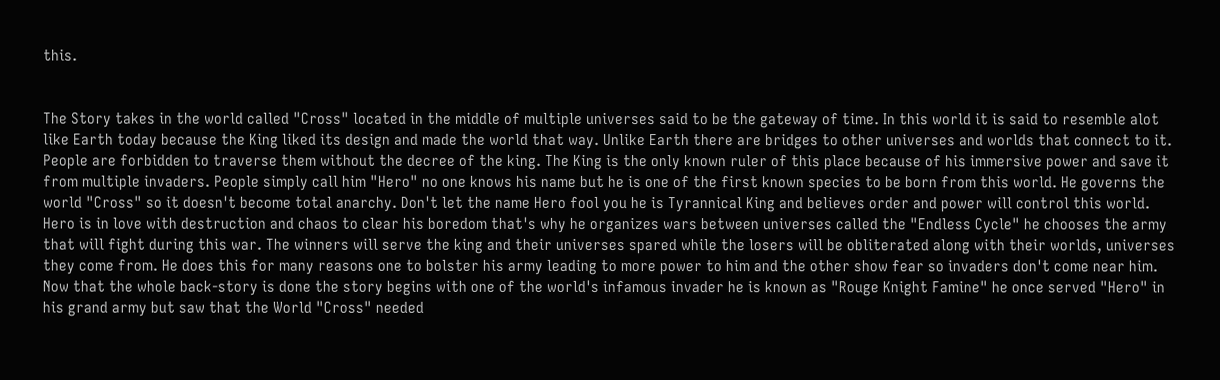this.


The Story takes in the world called "Cross" located in the middle of multiple universes said to be the gateway of time. In this world it is said to resemble alot like Earth today because the King liked its design and made the world that way. Unlike Earth there are bridges to other universes and worlds that connect to it. People are forbidden to traverse them without the decree of the king. The King is the only known ruler of this place because of his immersive power and save it from multiple invaders. People simply call him "Hero" no one knows his name but he is one of the first known species to be born from this world. He governs the world "Cross" so it doesn't become total anarchy. Don't let the name Hero fool you he is Tyrannical King and believes order and power will control this world. Hero is in love with destruction and chaos to clear his boredom that's why he organizes wars between universes called the "Endless Cycle" he chooses the army that will fight during this war. The winners will serve the king and their universes spared while the losers will be obliterated along with their worlds, universes they come from. He does this for many reasons one to bolster his army leading to more power to him and the other show fear so invaders don't come near him. Now that the whole back-story is done the story begins with one of the world's infamous invader he is known as "Rouge Knight Famine" he once served "Hero" in his grand army but saw that the World "Cross" needed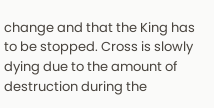change and that the King has to be stopped. Cross is slowly dying due to the amount of destruction during the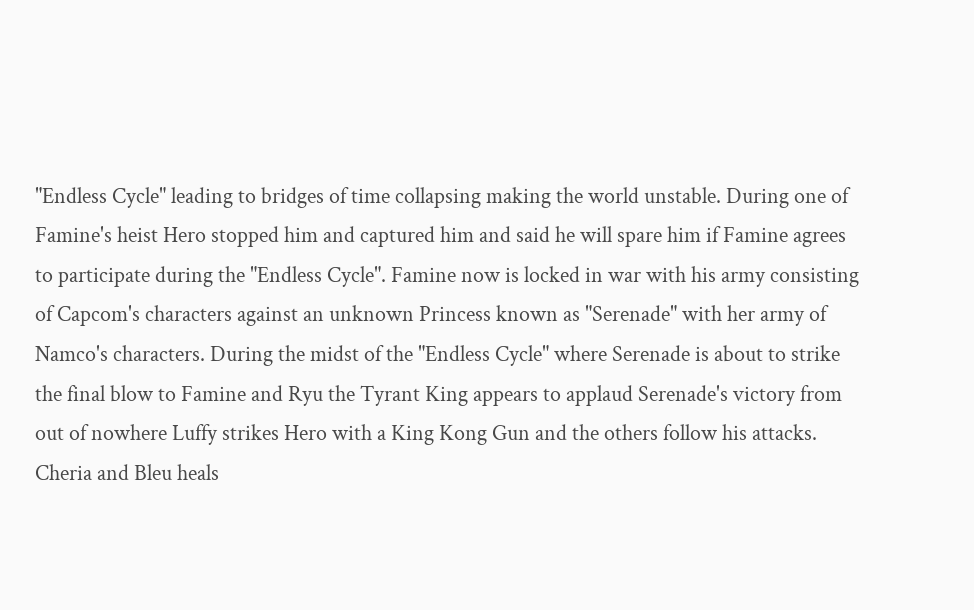"Endless Cycle" leading to bridges of time collapsing making the world unstable. During one of Famine's heist Hero stopped him and captured him and said he will spare him if Famine agrees to participate during the "Endless Cycle". Famine now is locked in war with his army consisting of Capcom's characters against an unknown Princess known as "Serenade" with her army of Namco's characters. During the midst of the "Endless Cycle" where Serenade is about to strike the final blow to Famine and Ryu the Tyrant King appears to applaud Serenade's victory from out of nowhere Luffy strikes Hero with a King Kong Gun and the others follow his attacks. Cheria and Bleu heals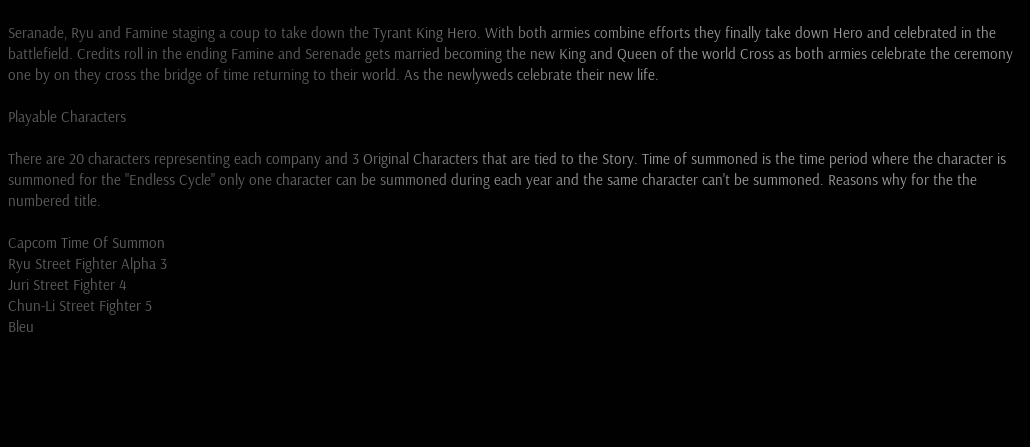Seranade, Ryu and Famine staging a coup to take down the Tyrant King Hero. With both armies combine efforts they finally take down Hero and celebrated in the battlefield. Credits roll in the ending Famine and Serenade gets married becoming the new King and Queen of the world Cross as both armies celebrate the ceremony one by on they cross the bridge of time returning to their world. As the newlyweds celebrate their new life.

Playable Characters

There are 20 characters representing each company and 3 Original Characters that are tied to the Story. Time of summoned is the time period where the character is summoned for the "Endless Cycle" only one character can be summoned during each year and the same character can't be summoned. Reasons why for the the numbered title.

Capcom Time Of Summon
Ryu Street Fighter Alpha 3
Juri Street Fighter 4
Chun-Li Street Fighter 5
Bleu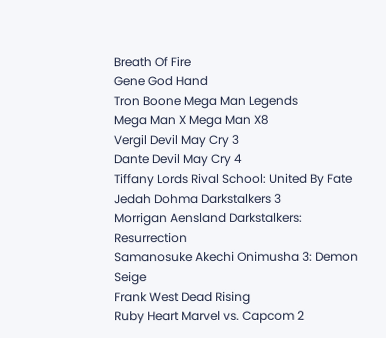Breath Of Fire
Gene God Hand
Tron Boone Mega Man Legends
Mega Man X Mega Man X8
Vergil Devil May Cry 3
Dante Devil May Cry 4
Tiffany Lords Rival School: United By Fate
Jedah Dohma Darkstalkers 3
Morrigan Aensland Darkstalkers: Resurrection
Samanosuke Akechi Onimusha 3: Demon Seige
Frank West Dead Rising
Ruby Heart Marvel vs. Capcom 2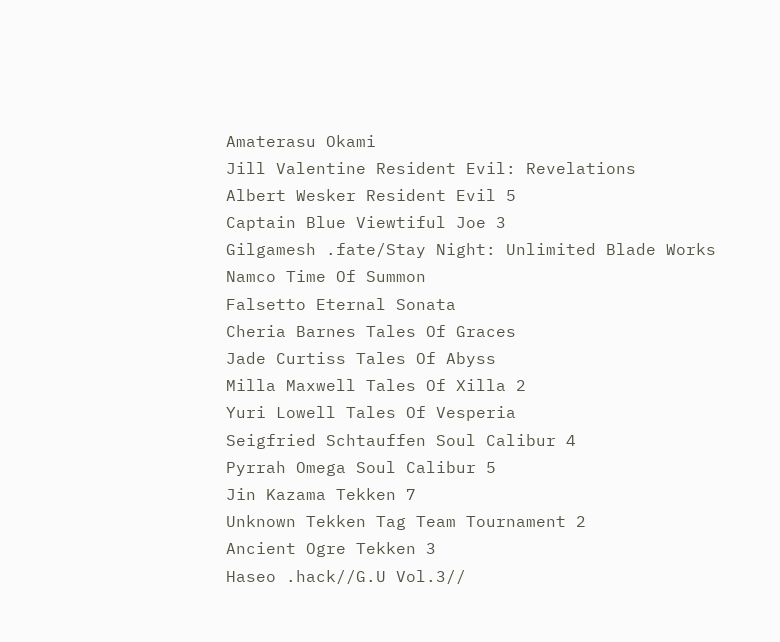Amaterasu Okami
Jill Valentine Resident Evil: Revelations
Albert Wesker Resident Evil 5
Captain Blue Viewtiful Joe 3
Gilgamesh .fate/Stay Night: Unlimited Blade Works
Namco Time Of Summon
Falsetto Eternal Sonata
Cheria Barnes Tales Of Graces
Jade Curtiss Tales Of Abyss
Milla Maxwell Tales Of Xilla 2
Yuri Lowell Tales Of Vesperia
Seigfried Schtauffen Soul Calibur 4
Pyrrah Omega Soul Calibur 5
Jin Kazama Tekken 7
Unknown Tekken Tag Team Tournament 2
Ancient Ogre Tekken 3
Haseo .hack//G.U Vol.3//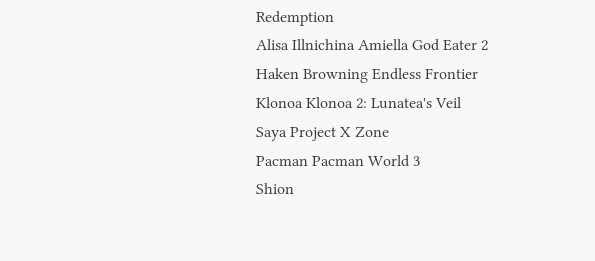Redemption
Alisa Illnichina Amiella God Eater 2
Haken Browning Endless Frontier
Klonoa Klonoa 2: Lunatea's Veil
Saya Project X Zone
Pacman Pacman World 3
Shion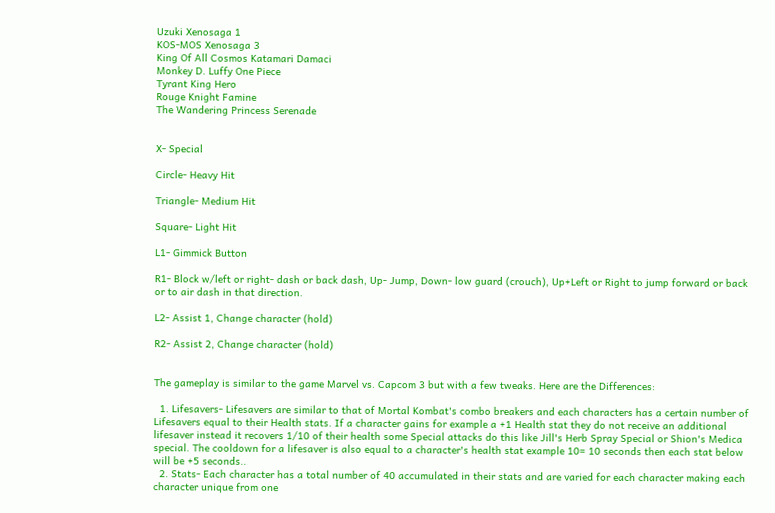Uzuki Xenosaga 1
KOS-MOS Xenosaga 3
King Of All Cosmos Katamari Damaci
Monkey D. Luffy One Piece
Tyrant King Hero
Rouge Knight Famine
The Wandering Princess Serenade


X- Special

Circle- Heavy Hit

Triangle- Medium Hit

Square- Light Hit

L1- Gimmick Button

R1- Block w/left or right- dash or back dash, Up- Jump, Down- low guard (crouch), Up+Left or Right to jump forward or back or to air dash in that direction.

L2- Assist 1, Change character (hold)

R2- Assist 2, Change character (hold)


The gameplay is similar to the game Marvel vs. Capcom 3 but with a few tweaks. Here are the Differences:

  1. Lifesavers- Lifesavers are similar to that of Mortal Kombat's combo breakers and each characters has a certain number of Lifesavers equal to their Health stats. If a character gains for example a +1 Health stat they do not receive an additional lifesaver instead it recovers 1/10 of their health some Special attacks do this like Jill's Herb Spray Special or Shion's Medica special. The cooldown for a lifesaver is also equal to a character's health stat example 10= 10 seconds then each stat below will be +5 seconds..
  2. Stats- Each character has a total number of 40 accumulated in their stats and are varied for each character making each character unique from one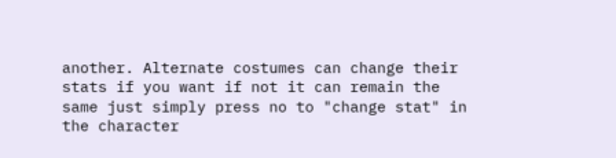another. Alternate costumes can change their stats if you want if not it can remain the same just simply press no to "change stat" in the character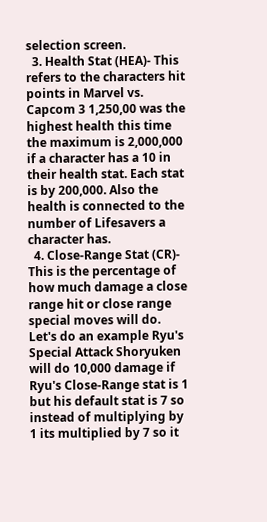selection screen.
  3. Health Stat (HEA)- This refers to the characters hit points in Marvel vs. Capcom 3 1,250,00 was the highest health this time the maximum is 2,000,000 if a character has a 10 in their health stat. Each stat is by 200,000. Also the health is connected to the number of Lifesavers a character has.
  4. Close-Range Stat (CR)- This is the percentage of how much damage a close range hit or close range special moves will do. Let's do an example Ryu's Special Attack Shoryuken will do 10,000 damage if Ryu's Close-Range stat is 1 but his default stat is 7 so instead of multiplying by 1 its multiplied by 7 so it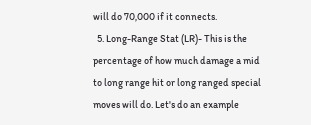will do 70,000 if it connects.
  5. Long-Range Stat (LR)- This is the percentage of how much damage a mid to long range hit or long ranged special moves will do. Let's do an example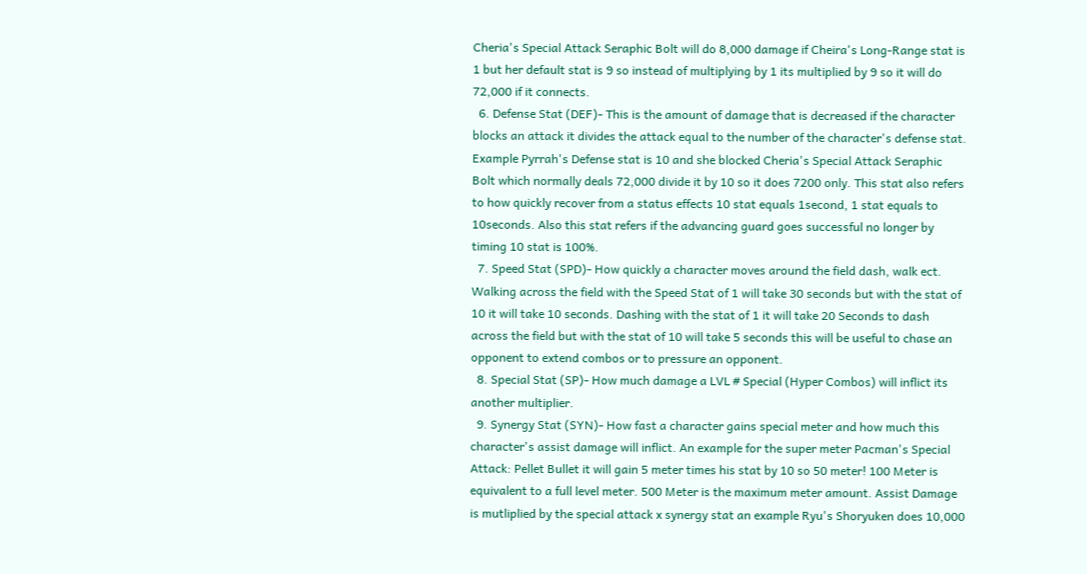Cheria's Special Attack Seraphic Bolt will do 8,000 damage if Cheira's Long-Range stat is 1 but her default stat is 9 so instead of multiplying by 1 its multiplied by 9 so it will do 72,000 if it connects.
  6. Defense Stat (DEF)- This is the amount of damage that is decreased if the character blocks an attack it divides the attack equal to the number of the character's defense stat. Example Pyrrah's Defense stat is 10 and she blocked Cheria's Special Attack Seraphic Bolt which normally deals 72,000 divide it by 10 so it does 7200 only. This stat also refers to how quickly recover from a status effects 10 stat equals 1second, 1 stat equals to 10seconds. Also this stat refers if the advancing guard goes successful no longer by timing 10 stat is 100%.
  7. Speed Stat (SPD)- How quickly a character moves around the field dash, walk ect. Walking across the field with the Speed Stat of 1 will take 30 seconds but with the stat of 10 it will take 10 seconds. Dashing with the stat of 1 it will take 20 Seconds to dash across the field but with the stat of 10 will take 5 seconds this will be useful to chase an opponent to extend combos or to pressure an opponent.
  8. Special Stat (SP)- How much damage a LVL # Special (Hyper Combos) will inflict its another multiplier.
  9. Synergy Stat (SYN)- How fast a character gains special meter and how much this character's assist damage will inflict. An example for the super meter Pacman's Special Attack: Pellet Bullet it will gain 5 meter times his stat by 10 so 50 meter! 100 Meter is equivalent to a full level meter. 500 Meter is the maximum meter amount. Assist Damage is mutliplied by the special attack x synergy stat an example Ryu's Shoryuken does 10,000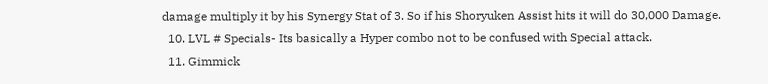damage multiply it by his Synergy Stat of 3. So if his Shoryuken Assist hits it will do 30,000 Damage.
  10. LVL # Specials- Its basically a Hyper combo not to be confused with Special attack.
  11. Gimmick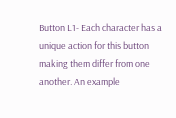Button L1- Each character has a unique action for this button making them differ from one another. An example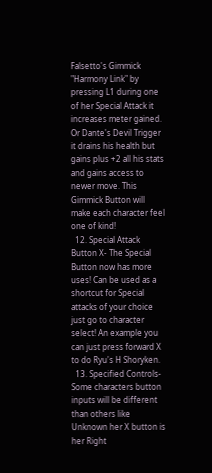Falsetto's Gimmick "Harmony Link" by pressing L1 during one of her Special Attack it increases meter gained. Or Dante's Devil Trigger it drains his health but gains plus +2 all his stats and gains access to newer move. This Gimmick Button will make each character feel one of kind!
  12. Special Attack Button X- The Special Button now has more uses! Can be used as a shortcut for Special attacks of your choice just go to character select! An example you can just press forward X to do Ryu's H Shoryken.
  13. Specified Controls- Some characters button inputs will be different than others like Unknown her X button is her Right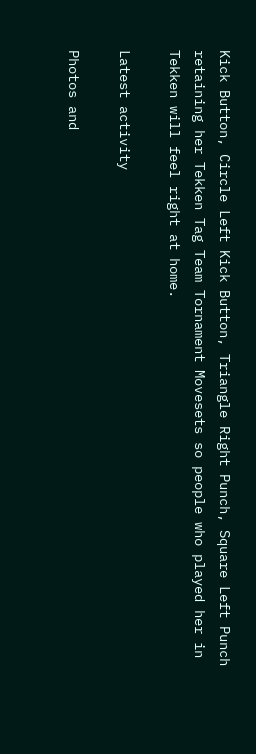Kick Button, Circle Left Kick Button, Triangle Right Punch, Square Left Punch retaining her Tekken Tag Team Tornament Movesets so people who played her in Tekken will feel right at home.

Latest activity

Photos and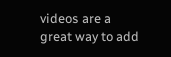videos are a great way to add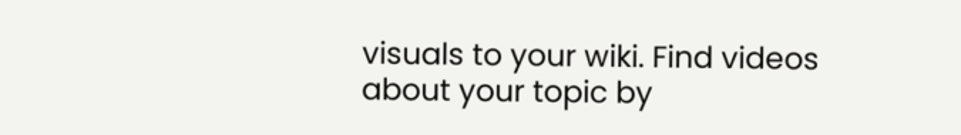visuals to your wiki. Find videos about your topic by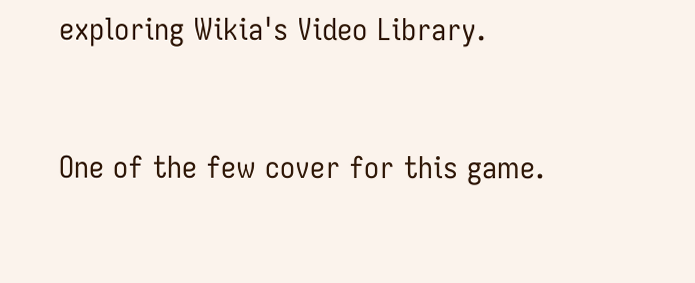exploring Wikia's Video Library.


One of the few cover for this game.